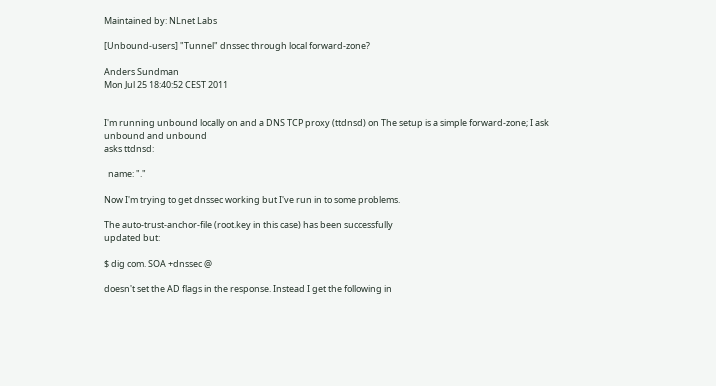Maintained by: NLnet Labs

[Unbound-users] "Tunnel" dnssec through local forward-zone?

Anders Sundman
Mon Jul 25 18:40:52 CEST 2011


I'm running unbound locally on and a DNS TCP proxy (ttdnsd) on The setup is a simple forward-zone; I ask unbound and unbound
asks ttdnsd:

  name: "."

Now I'm trying to get dnssec working but I've run in to some problems.

The auto-trust-anchor-file (root.key in this case) has been successfully
updated but:

$ dig com. SOA +dnssec @

doesn't set the AD flags in the response. Instead I get the following in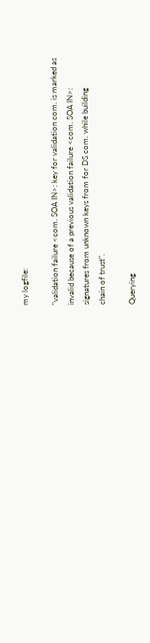my logfile:

"validation failure <com. SOA IN>: key for validation com. is marked as
invalid because of a previous validation failure <com. SOA IN>:
signatures from unknown keys from for DS com. while building
chain of trust".

Querying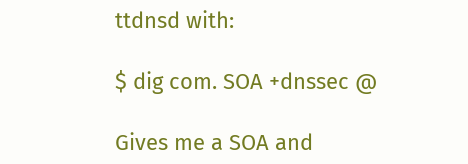ttdnsd with:

$ dig com. SOA +dnssec @

Gives me a SOA and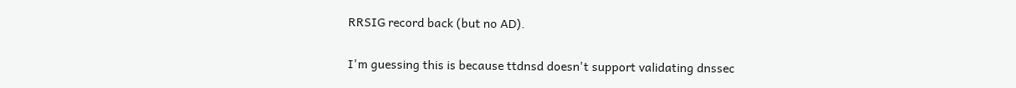RRSIG record back (but no AD).

I'm guessing this is because ttdnsd doesn't support validating dnssec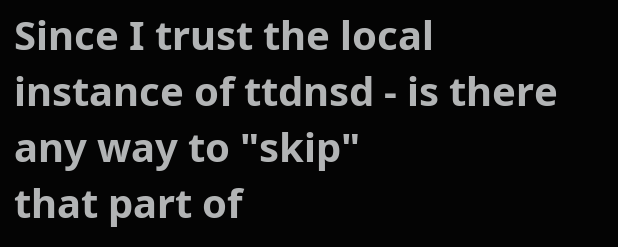Since I trust the local instance of ttdnsd - is there any way to "skip"
that part of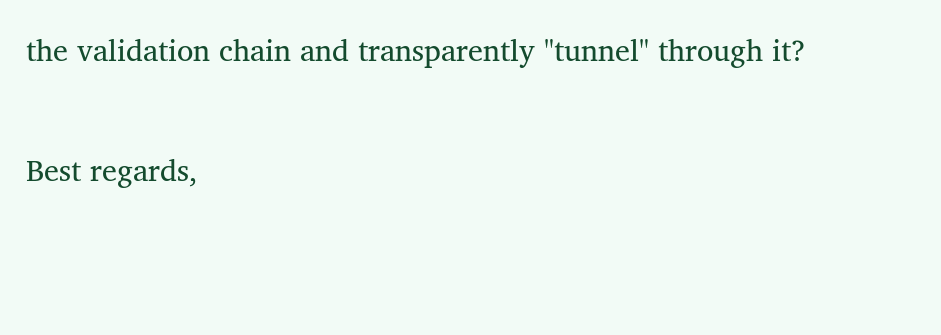the validation chain and transparently "tunnel" through it?

Best regards,